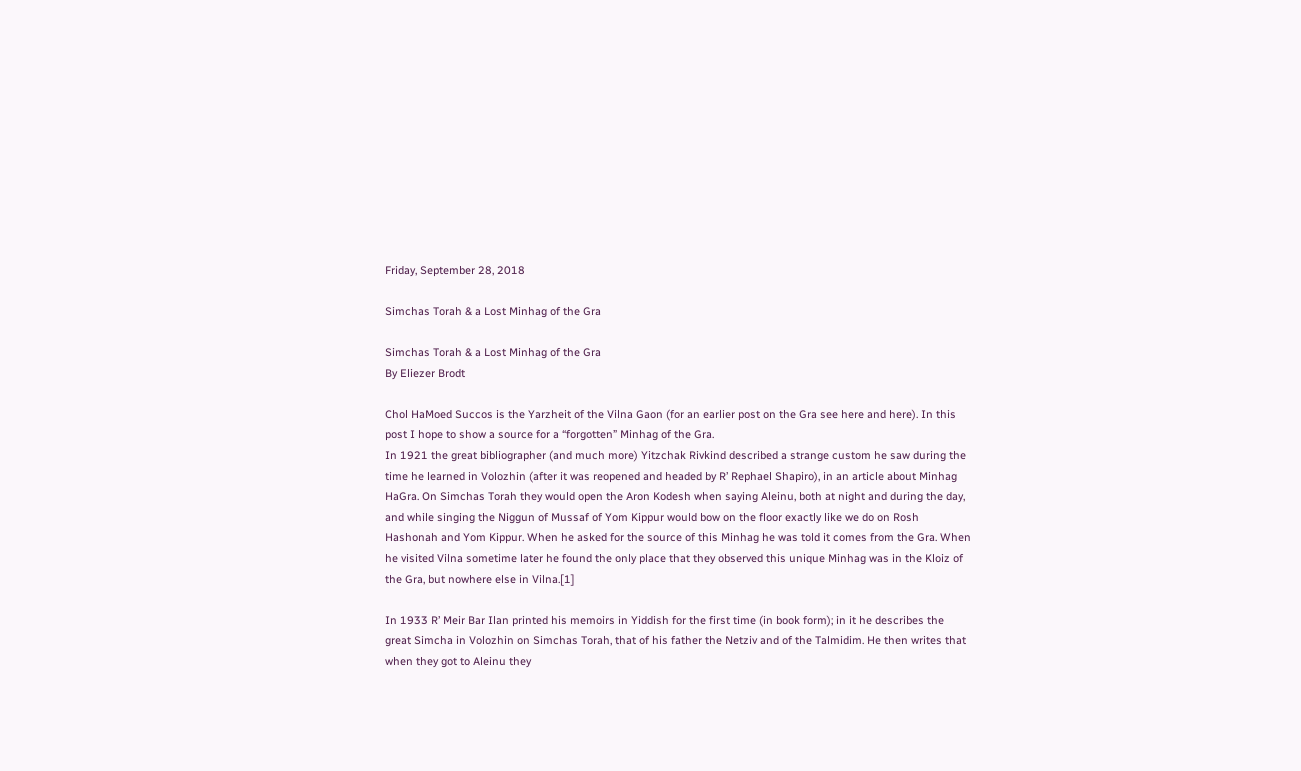Friday, September 28, 2018

Simchas Torah & a Lost Minhag of the Gra

Simchas Torah & a Lost Minhag of the Gra
By Eliezer Brodt

Chol HaMoed Succos is the Yarzheit of the Vilna Gaon (for an earlier post on the Gra see here and here). In this post I hope to show a source for a “forgotten” Minhag of the Gra.
In 1921 the great bibliographer (and much more) Yitzchak Rivkind described a strange custom he saw during the time he learned in Volozhin (after it was reopened and headed by R’ Rephael Shapiro), in an article about Minhag HaGra. On Simchas Torah they would open the Aron Kodesh when saying Aleinu, both at night and during the day, and while singing the Niggun of Mussaf of Yom Kippur would bow on the floor exactly like we do on Rosh Hashonah and Yom Kippur. When he asked for the source of this Minhag he was told it comes from the Gra. When he visited Vilna sometime later he found the only place that they observed this unique Minhag was in the Kloiz of the Gra, but nowhere else in Vilna.[1]

In 1933 R’ Meir Bar Ilan printed his memoirs in Yiddish for the first time (in book form); in it he describes the great Simcha in Volozhin on Simchas Torah, that of his father the Netziv and of the Talmidim. He then writes that when they got to Aleinu they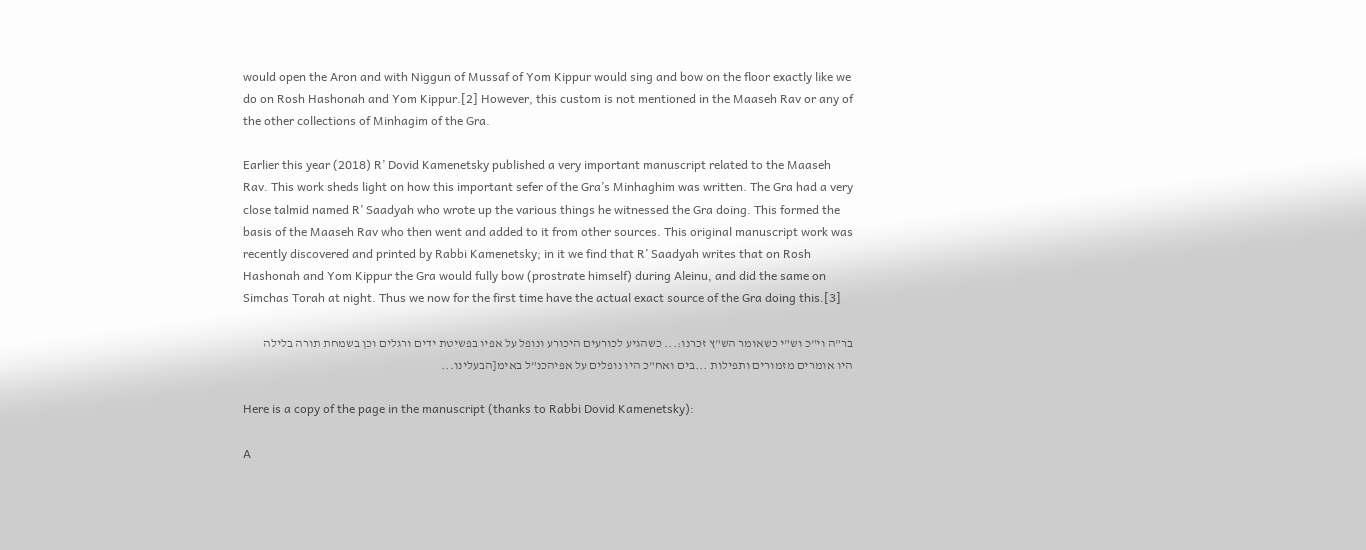would open the Aron and with Niggun of Mussaf of Yom Kippur would sing and bow on the floor exactly like we do on Rosh Hashonah and Yom Kippur.[2] However, this custom is not mentioned in the Maaseh Rav or any of the other collections of Minhagim of the Gra.

Earlier this year (2018) R’ Dovid Kamenetsky published a very important manuscript related to the Maaseh Rav. This work sheds light on how this important sefer of the Gra’s Minhaghim was written. The Gra had a very close talmid named R’ Saadyah who wrote up the various things he witnessed the Gra doing. This formed the basis of the Maaseh Rav who then went and added to it from other sources. This original manuscript work was recently discovered and printed by Rabbi Kamenetsky; in it we find that R’ Saadyah writes that on Rosh Hashonah and Yom Kippur the Gra would fully bow (prostrate himself) during Aleinu, and did the same on Simchas Torah at night. Thus we now for the first time have the actual exact source of the Gra doing this.[3]

בר"ה וי"כ וש"י כשאומר הש"ץ זכרנו:... כשהגיע לכורעים היכורע ונופל על אפיו בפשיטת ידים ורגלים וכן בשמחת תורה בלילה היו אומרים מזמורים ותפילות ...בים ואח"כ היו נופלים על אפיהכנ"ל באימ[הבעלינו...

Here is a copy of the page in the manuscript (thanks to Rabbi Dovid Kamenetsky):

A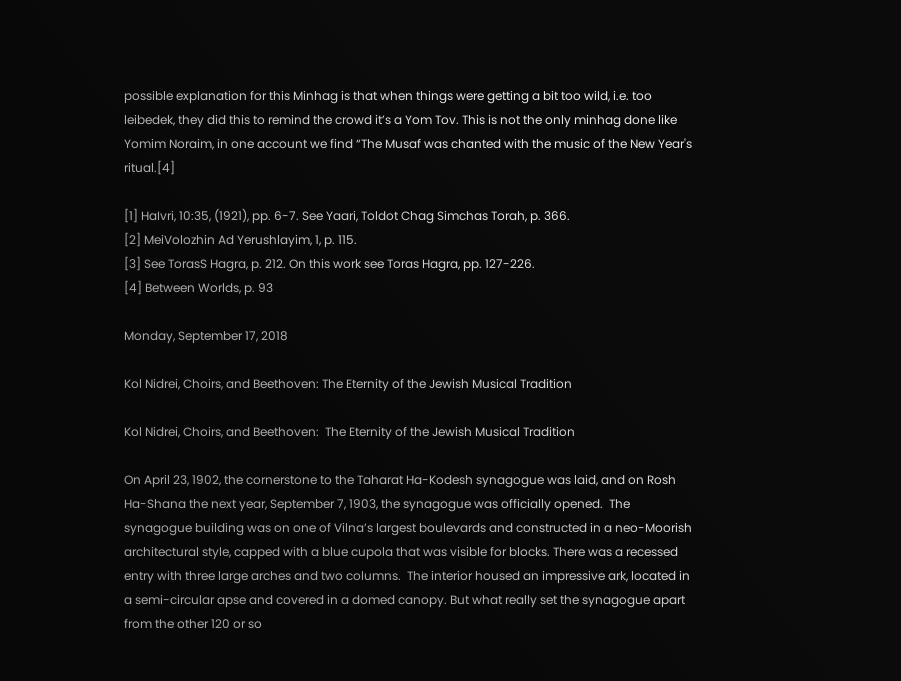possible explanation for this Minhag is that when things were getting a bit too wild, i.e. too leibedek, they did this to remind the crowd it’s a Yom Tov. This is not the only minhag done like Yomim Noraim, in one account we find “The Musaf was chanted with the music of the New Year's ritual.[4]

[1] HaIvri, 10:35, (1921), pp. 6-7. See Yaari, Toldot Chag Simchas Torah, p. 366.
[2] MeiVolozhin Ad Yerushlayim, 1, p. 115.
[3] See TorasS Hagra, p. 212. On this work see Toras Hagra, pp. 127-226.
[4] Between Worlds, p. 93

Monday, September 17, 2018

Kol Nidrei, Choirs, and Beethoven: The Eternity of the Jewish Musical Tradition

Kol Nidrei, Choirs, and Beethoven:  The Eternity of the Jewish Musical Tradition

On April 23, 1902, the cornerstone to the Taharat Ha-Kodesh synagogue was laid, and on Rosh Ha-Shana the next year, September 7, 1903, the synagogue was officially opened.  The synagogue building was on one of Vilna’s largest boulevards and constructed in a neo-Moorish architectural style, capped with a blue cupola that was visible for blocks. There was a recessed entry with three large arches and two columns.  The interior housed an impressive ark, located in a semi-circular apse and covered in a domed canopy. But what really set the synagogue apart from the other 120 or so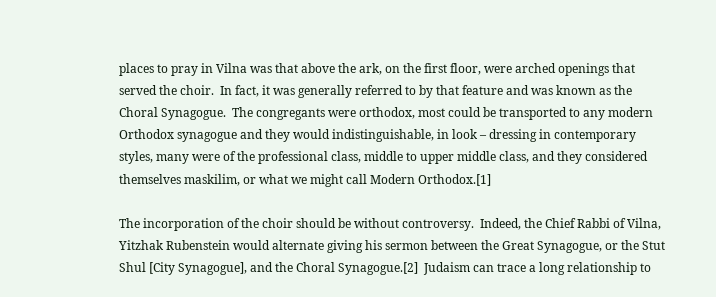places to pray in Vilna was that above the ark, on the first floor, were arched openings that served the choir.  In fact, it was generally referred to by that feature and was known as the Choral Synagogue.  The congregants were orthodox, most could be transported to any modern Orthodox synagogue and they would indistinguishable, in look – dressing in contemporary styles, many were of the professional class, middle to upper middle class, and they considered themselves maskilim, or what we might call Modern Orthodox.[1]

The incorporation of the choir should be without controversy.  Indeed, the Chief Rabbi of Vilna, Yitzhak Rubenstein would alternate giving his sermon between the Great Synagogue, or the Stut Shul [City Synagogue], and the Choral Synagogue.[2]  Judaism can trace a long relationship to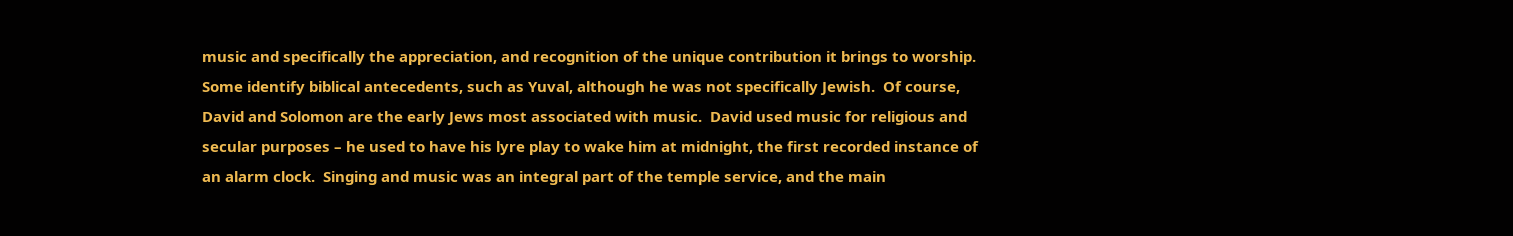music and specifically the appreciation, and recognition of the unique contribution it brings to worship.  Some identify biblical antecedents, such as Yuval, although he was not specifically Jewish.  Of course, David and Solomon are the early Jews most associated with music.  David used music for religious and secular purposes – he used to have his lyre play to wake him at midnight, the first recorded instance of an alarm clock.  Singing and music was an integral part of the temple service, and the main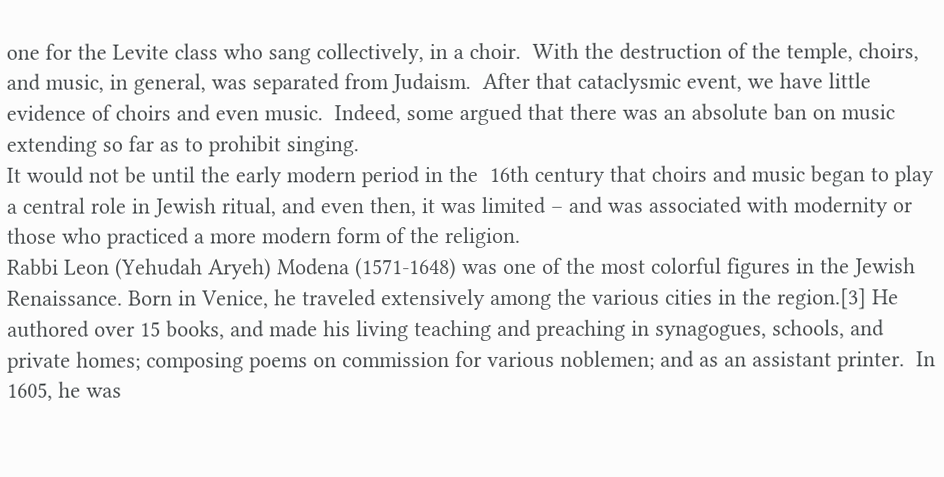one for the Levite class who sang collectively, in a choir.  With the destruction of the temple, choirs, and music, in general, was separated from Judaism.  After that cataclysmic event, we have little evidence of choirs and even music.  Indeed, some argued that there was an absolute ban on music extending so far as to prohibit singing.
It would not be until the early modern period in the  16th century that choirs and music began to play a central role in Jewish ritual, and even then, it was limited – and was associated with modernity or those who practiced a more modern form of the religion.
Rabbi Leon (Yehudah Aryeh) Modena (1571-1648) was one of the most colorful figures in the Jewish Renaissance. Born in Venice, he traveled extensively among the various cities in the region.[3] He authored over 15 books, and made his living teaching and preaching in synagogues, schools, and private homes; composing poems on commission for various noblemen; and as an assistant printer.  In 1605, he was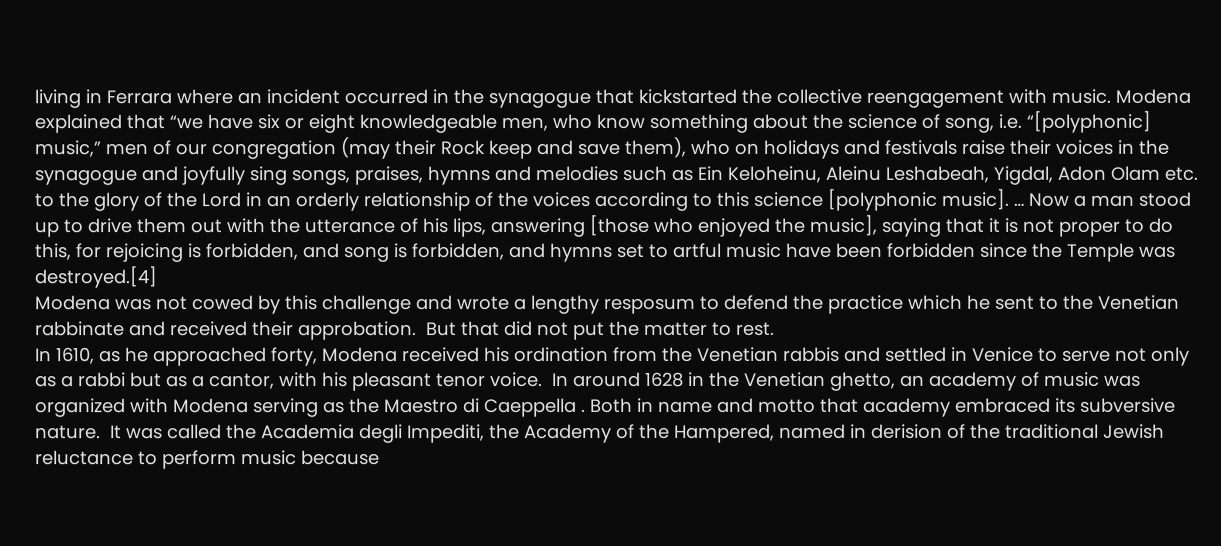living in Ferrara where an incident occurred in the synagogue that kickstarted the collective reengagement with music. Modena explained that “we have six or eight knowledgeable men, who know something about the science of song, i.e. “[polyphonic] music,” men of our congregation (may their Rock keep and save them), who on holidays and festivals raise their voices in the synagogue and joyfully sing songs, praises, hymns and melodies such as Ein Keloheinu, Aleinu Leshabeah, Yigdal, Adon Olam etc. to the glory of the Lord in an orderly relationship of the voices according to this science [polyphonic music]. … Now a man stood up to drive them out with the utterance of his lips, answering [those who enjoyed the music], saying that it is not proper to do this, for rejoicing is forbidden, and song is forbidden, and hymns set to artful music have been forbidden since the Temple was destroyed.[4]
Modena was not cowed by this challenge and wrote a lengthy resposum to defend the practice which he sent to the Venetian rabbinate and received their approbation.  But that did not put the matter to rest.
In 1610, as he approached forty, Modena received his ordination from the Venetian rabbis and settled in Venice to serve not only as a rabbi but as a cantor, with his pleasant tenor voice.  In around 1628 in the Venetian ghetto, an academy of music was organized with Modena serving as the Maestro di Caeppella . Both in name and motto that academy embraced its subversive nature.  It was called the Academia degli Impediti, the Academy of the Hampered, named in derision of the traditional Jewish reluctance to perform music because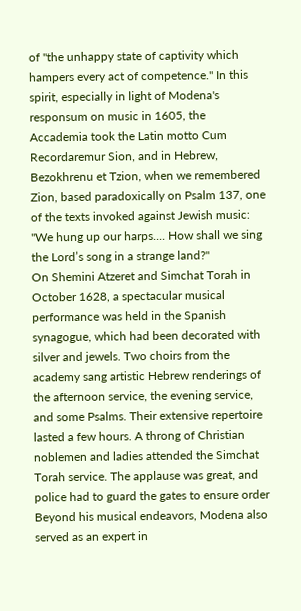of "the unhappy state of captivity which hampers every act of competence." In this spirit, especially in light of Modena's responsum on music in 1605, the Accademia took the Latin motto Cum Recordaremur Sion, and in Hebrew, Bezokhrenu et Tzion, when we remembered Zion, based paradoxically on Psalm 137, one of the texts invoked against Jewish music: "We hung up our harps.... How shall we sing the Lord’s song in a strange land?"
On Shemini Atzeret and Simchat Torah in October 1628, a spectacular musical performance was held in the Spanish synagogue, which had been decorated with silver and jewels. Two choirs from the academy sang artistic Hebrew renderings of the afternoon service, the evening service, and some Psalms. Their extensive repertoire lasted a few hours. A throng of Christian noblemen and ladies attended the Simchat Torah service. The applause was great, and police had to guard the gates to ensure order
Beyond his musical endeavors, Modena also served as an expert in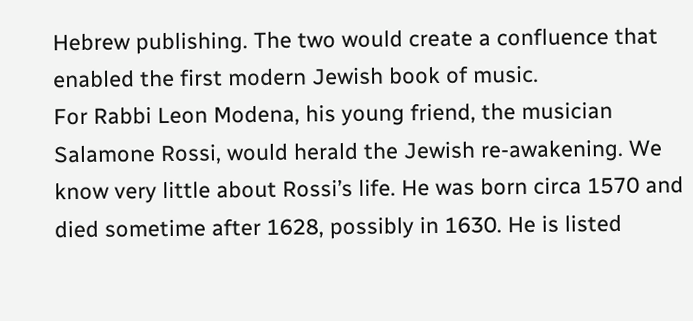Hebrew publishing. The two would create a confluence that enabled the first modern Jewish book of music.
For Rabbi Leon Modena, his young friend, the musician Salamone Rossi, would herald the Jewish re-awakening. We know very little about Rossi’s life. He was born circa 1570 and died sometime after 1628, possibly in 1630. He is listed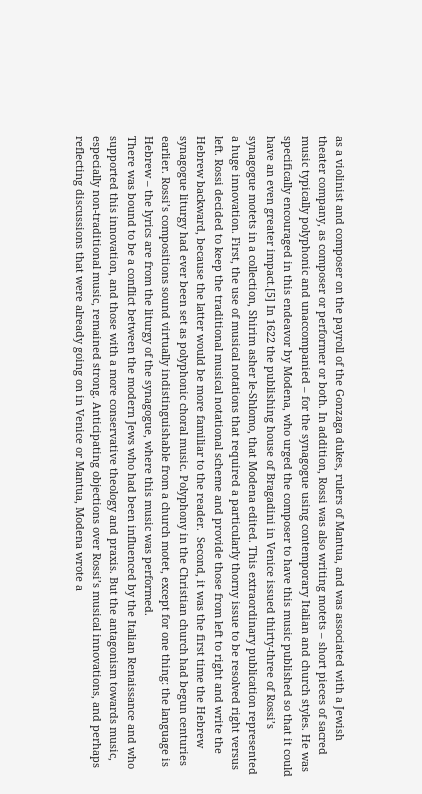as a violinist and composer on the payroll of the Gonzaga dukes, rulers of Mantua, and was associated with a Jewish theater company, as composer or performer or both. In addition, Rossi was also writing motets – short pieces of sacred music typically polyphonic and unaccompanied – for the synagogue using contemporary Italian and church styles. He was specifically encouraged in this endeavor by Modena, who urged the composer to have this music published so that it could have an even greater impact.[5] In 1622 the publishing house of Bragadini in Venice issued thirty-three of Rossi’s synagogue motets in a collection, Shirim asher le-Shlomo, that Modena edited. This extraordinary publication represented a huge innovation. First, the use of musical notations that required a particularly thorny issue to be resolved right versus left. Rossi decided to keep the traditional musical notational scheme and provide those from left to right and write the Hebrew backward, because the latter would be more familiar to the reader.  Second, it was the first time the Hebrew synagogue liturgy had ever been set as polyphonic choral music. Polyphony in the Christian church had begun centuries earlier. Rossi’s compositions sound virtually indistinguishable from a church motet, except for one thing: the language is Hebrew – the lyrics are from the liturgy of the synagogue, where this music was performed.
There was bound to be a conflict between the modern Jews who had been influenced by the Italian Renaissance and who supported this innovation, and those with a more conservative theology and praxis. But the antagonism towards music, especially non-traditional music, remained strong. Anticipating objections over Rossi’s musical innovations, and perhaps reflecting discussions that were already going on in Venice or Mantua, Modena wrote a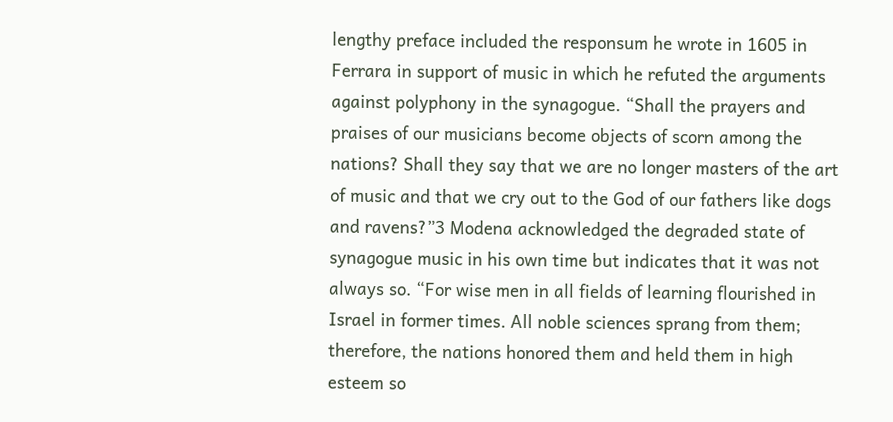lengthy preface included the responsum he wrote in 1605 in Ferrara in support of music in which he refuted the arguments against polyphony in the synagogue. “Shall the prayers and praises of our musicians become objects of scorn among the nations? Shall they say that we are no longer masters of the art of music and that we cry out to the God of our fathers like dogs and ravens?”3 Modena acknowledged the degraded state of synagogue music in his own time but indicates that it was not always so. “For wise men in all fields of learning flourished in Israel in former times. All noble sciences sprang from them; therefore, the nations honored them and held them in high esteem so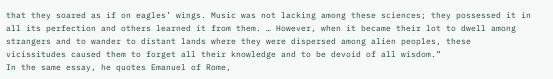that they soared as if on eagles’ wings. Music was not lacking among these sciences; they possessed it in all its perfection and others learned it from them. … However, when it became their lot to dwell among strangers and to wander to distant lands where they were dispersed among alien peoples, these vicissitudes caused them to forget all their knowledge and to be devoid of all wisdom.”
In the same essay, he quotes Emanuel of Rome,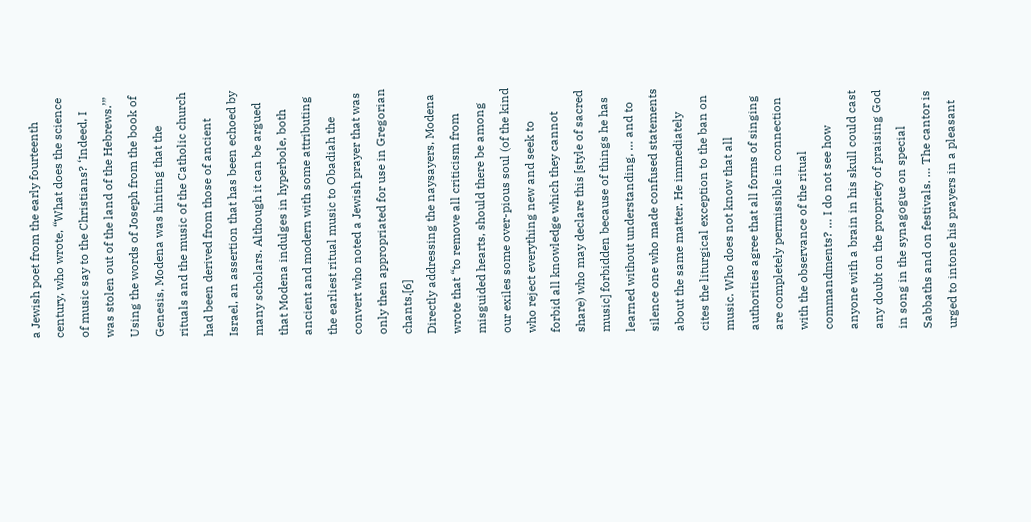a Jewish poet from the early fourteenth century, who wrote, “What does the science of music say to the Christians? ‘Indeed, I was stolen out of the land of the Hebrews.’” Using the words of Joseph from the book of Genesis, Modena was hinting that the rituals and the music of the Catholic church had been derived from those of ancient Israel, an assertion that has been echoed by many scholars. Although it can be argued that Modena indulges in hyperbole, both ancient and modern with some attributing the earliest ritual music to Obadiah the convert who noted a Jewish prayer that was only then appropriated for use in Gregorian chants.[6]
Directly addressing the naysayers, Modena wrote that “to remove all criticism from misguided hearts, should there be among our exiles some over-pious soul (of the kind who reject everything new and seek to forbid all knowledge which they cannot share) who may declare this [style of sacred music] forbidden because of things he has learned without understanding, … and to silence one who made confused statements about the same matter. He immediately cites the liturgical exception to the ban on music. Who does not know that all authorities agree that all forms of singing are completely permissible in connection with the observance of the ritual commandments? … I do not see how anyone with a brain in his skull could cast any doubt on the propriety of praising God in song in the synagogue on special Sabbaths and on festivals. … The cantor is urged to intone his prayers in a pleasant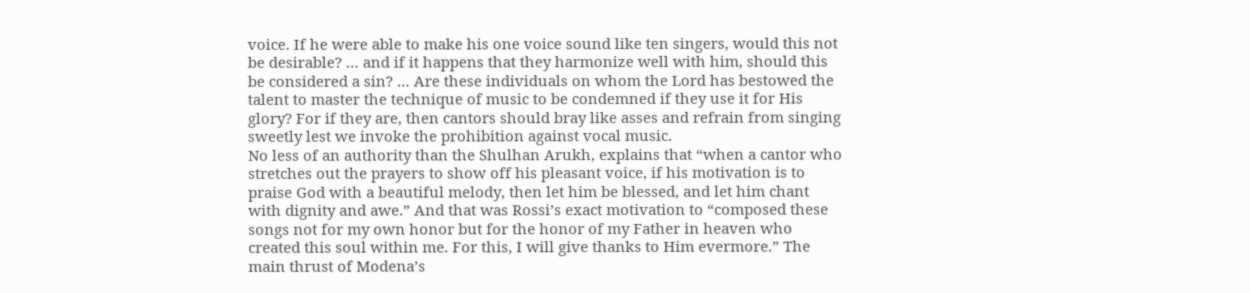voice. If he were able to make his one voice sound like ten singers, would this not be desirable? … and if it happens that they harmonize well with him, should this be considered a sin? … Are these individuals on whom the Lord has bestowed the talent to master the technique of music to be condemned if they use it for His glory? For if they are, then cantors should bray like asses and refrain from singing sweetly lest we invoke the prohibition against vocal music.
No less of an authority than the Shulhan Arukh, explains that “when a cantor who stretches out the prayers to show off his pleasant voice, if his motivation is to praise God with a beautiful melody, then let him be blessed, and let him chant with dignity and awe.” And that was Rossi’s exact motivation to “composed these songs not for my own honor but for the honor of my Father in heaven who created this soul within me. For this, I will give thanks to Him evermore.” The main thrust of Modena’s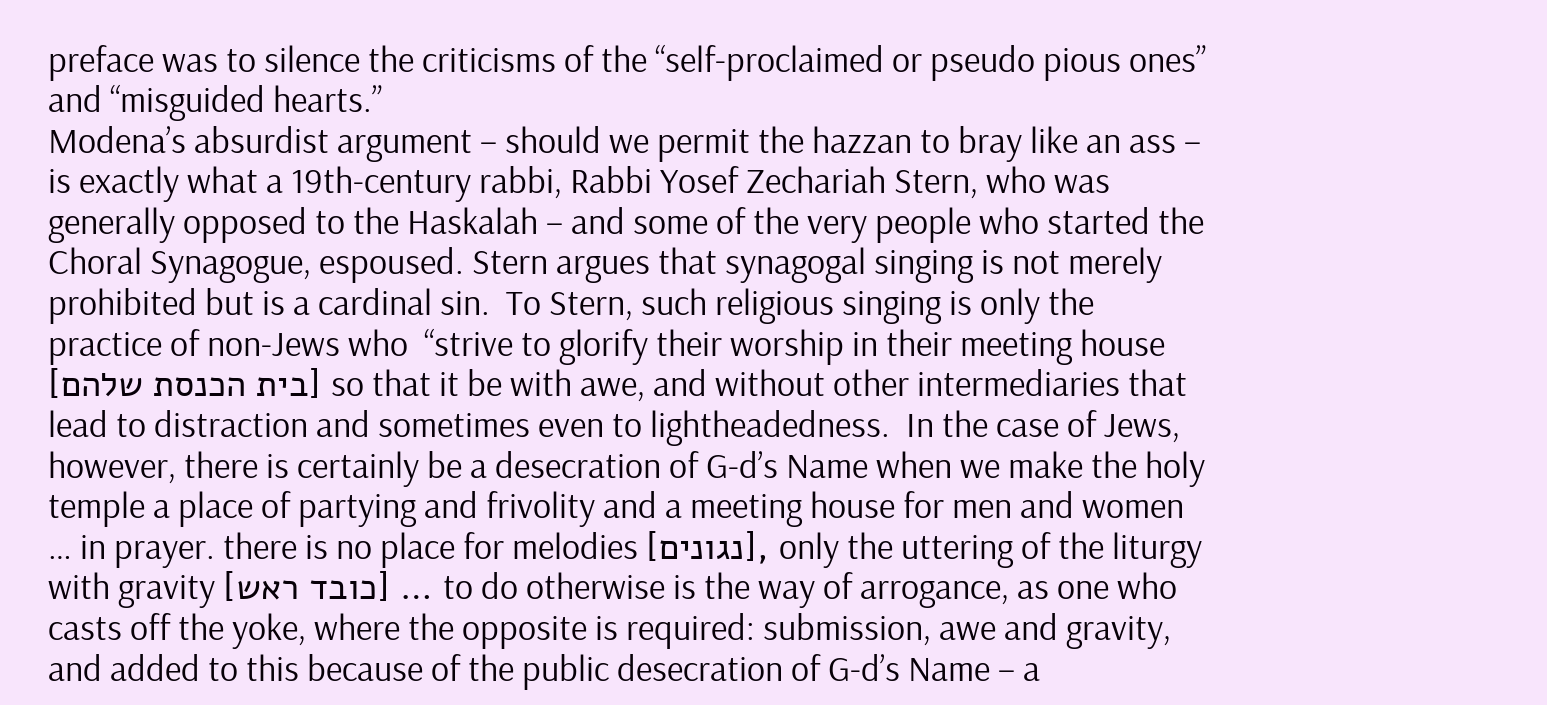preface was to silence the criticisms of the “self-proclaimed or pseudo pious ones” and “misguided hearts.”
Modena’s absurdist argument – should we permit the hazzan to bray like an ass – is exactly what a 19th-century rabbi, Rabbi Yosef Zechariah Stern, who was generally opposed to the Haskalah – and some of the very people who started the Choral Synagogue, espoused. Stern argues that synagogal singing is not merely prohibited but is a cardinal sin.  To Stern, such religious singing is only the practice of non-Jews who  “strive to glorify their worship in their meeting house [בית הכנסת שלהם] so that it be with awe, and without other intermediaries that lead to distraction and sometimes even to lightheadedness.  In the case of Jews, however, there is certainly be a desecration of G-d’s Name when we make the holy temple a place of partying and frivolity and a meeting house for men and women … in prayer. there is no place for melodies [נגונים], only the uttering of the liturgy with gravity [כובד ראש] … to do otherwise is the way of arrogance, as one who casts off the yoke, where the opposite is required: submission, awe and gravity, and added to this because of the public desecration of G-d’s Name – a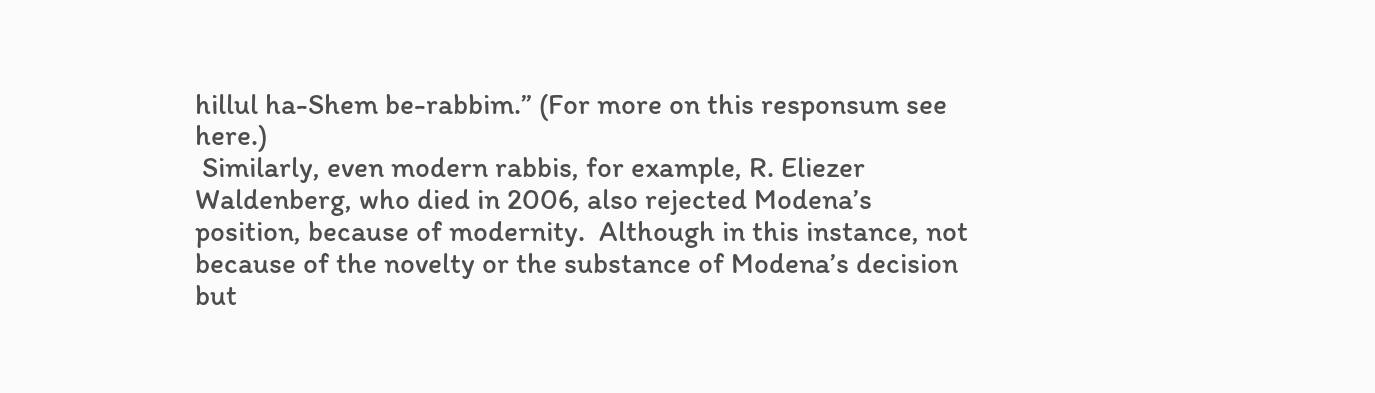hillul ha-Shem be-rabbim.” (For more on this responsum see here.)
 Similarly, even modern rabbis, for example, R. Eliezer Waldenberg, who died in 2006, also rejected Modena’s position, because of modernity.  Although in this instance, not because of the novelty or the substance of Modena’s decision but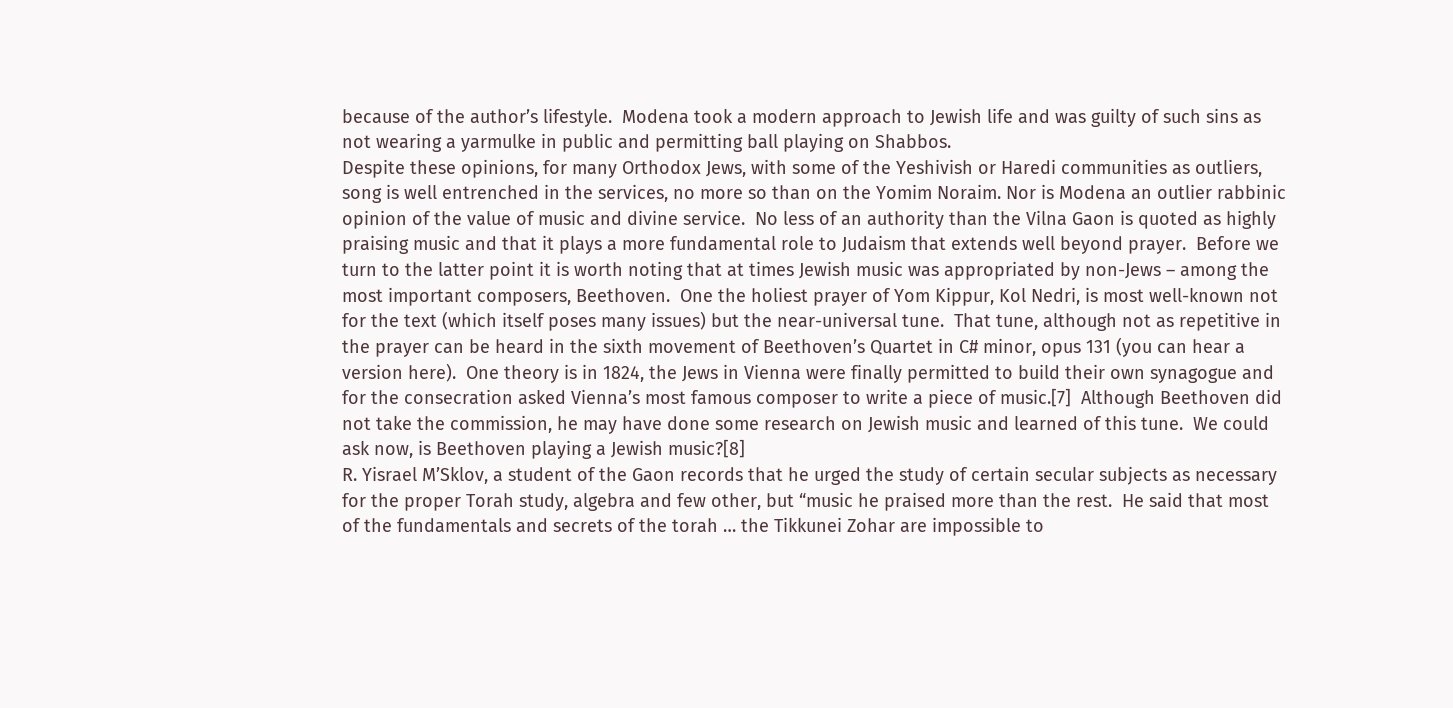because of the author’s lifestyle.  Modena took a modern approach to Jewish life and was guilty of such sins as not wearing a yarmulke in public and permitting ball playing on Shabbos.
Despite these opinions, for many Orthodox Jews, with some of the Yeshivish or Haredi communities as outliers, song is well entrenched in the services, no more so than on the Yomim Noraim. Nor is Modena an outlier rabbinic opinion of the value of music and divine service.  No less of an authority than the Vilna Gaon is quoted as highly praising music and that it plays a more fundamental role to Judaism that extends well beyond prayer.  Before we turn to the latter point it is worth noting that at times Jewish music was appropriated by non-Jews – among the most important composers, Beethoven.  One the holiest prayer of Yom Kippur, Kol Nedri, is most well-known not for the text (which itself poses many issues) but the near-universal tune.  That tune, although not as repetitive in the prayer can be heard in the sixth movement of Beethoven’s Quartet in C# minor, opus 131 (you can hear a version here).  One theory is in 1824, the Jews in Vienna were finally permitted to build their own synagogue and for the consecration asked Vienna’s most famous composer to write a piece of music.[7]  Although Beethoven did not take the commission, he may have done some research on Jewish music and learned of this tune.  We could ask now, is Beethoven playing a Jewish music?[8]
R. Yisrael M’Sklov, a student of the Gaon records that he urged the study of certain secular subjects as necessary for the proper Torah study, algebra and few other, but “music he praised more than the rest.  He said that most of the fundamentals and secrets of the torah … the Tikkunei Zohar are impossible to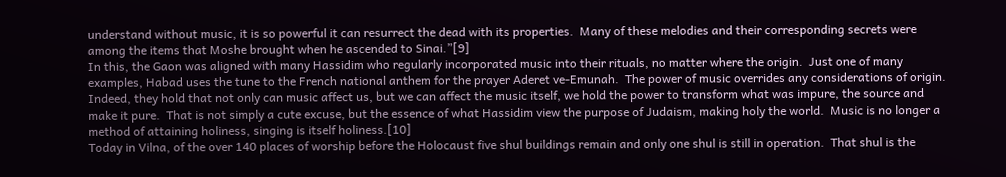understand without music, it is so powerful it can resurrect the dead with its properties.  Many of these melodies and their corresponding secrets were among the items that Moshe brought when he ascended to Sinai.”[9]
In this, the Gaon was aligned with many Hassidim who regularly incorporated music into their rituals, no matter where the origin.  Just one of many examples, Habad uses the tune to the French national anthem for the prayer Aderet ve-Emunah.  The power of music overrides any considerations of origin.  Indeed, they hold that not only can music affect us, but we can affect the music itself, we hold the power to transform what was impure, the source and make it pure.  That is not simply a cute excuse, but the essence of what Hassidim view the purpose of Judaism, making holy the world.  Music is no longer a method of attaining holiness, singing is itself holiness.[10]
Today in Vilna, of the over 140 places of worship before the Holocaust five shul buildings remain and only one shul is still in operation.  That shul is the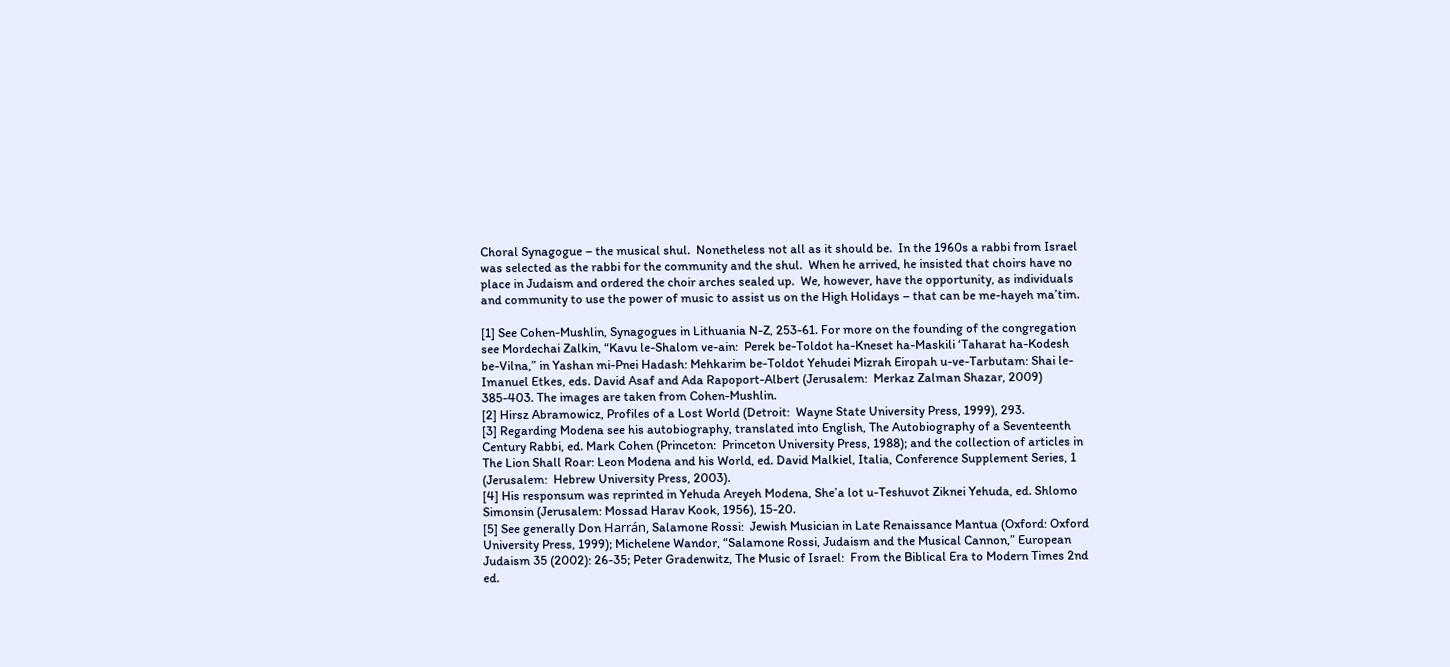Choral Synagogue – the musical shul.  Nonetheless not all as it should be.  In the 1960s a rabbi from Israel was selected as the rabbi for the community and the shul.  When he arrived, he insisted that choirs have no place in Judaism and ordered the choir arches sealed up.  We, however, have the opportunity, as individuals and community to use the power of music to assist us on the High Holidays – that can be me-hayeh ma’tim.

[1] See Cohen-Mushlin, Synagogues in Lithuania N-Z, 253-61. For more on the founding of the congregation see Mordechai Zalkin, “Kavu le-Shalom ve-ain:  Perek be-Toldot ha-Kneset ha-Maskili ‘Taharat ha-Kodesh be-Vilna,” in Yashan mi-Pnei Hadash: Mehkarim be-Toldot Yehudei Mizrah Eiropah u-ve-Tarbutam: Shai le-Imanuel Etkes, eds. David Asaf and Ada Rapoport-Albert (Jerusalem:  Merkaz Zalman Shazar, 2009) 385-403. The images are taken from Cohen-Mushlin.
[2] Hirsz Abramowicz, Profiles of a Lost World (Detroit:  Wayne State University Press, 1999), 293.
[3] Regarding Modena see his autobiography, translated into English, The Autobiography of a Seventeenth Century Rabbi, ed. Mark Cohen (Princeton:  Princeton University Press, 1988); and the collection of articles in The Lion Shall Roar: Leon Modena and his World, ed. David Malkiel, Italia, Conference Supplement Series, 1 (Jerusalem:  Hebrew University Press, 2003).
[4] His responsum was reprinted in Yehuda Areyeh Modena, She’a lot u-Teshuvot Ziknei Yehuda, ed. Shlomo Simonsin (Jerusalem: Mossad Harav Kook, 1956), 15-20.
[5] See generally Don Harrán, Salamone Rossi:  Jewish Musician in Late Renaissance Mantua (Oxford: Oxford University Press, 1999); Michelene Wandor, “Salamone Rossi, Judaism and the Musical Cannon,” European Judaism 35 (2002): 26-35; Peter Gradenwitz, The Music of Israel:  From the Biblical Era to Modern Times 2nd ed.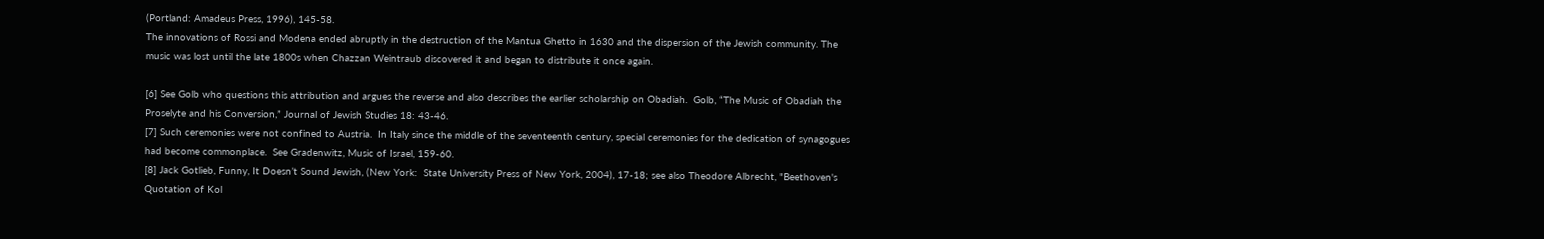(Portland: Amadeus Press, 1996), 145-58.
The innovations of Rossi and Modena ended abruptly in the destruction of the Mantua Ghetto in 1630 and the dispersion of the Jewish community. The music was lost until the late 1800s when Chazzan Weintraub discovered it and began to distribute it once again.

[6] See Golb who questions this attribution and argues the reverse and also describes the earlier scholarship on Obadiah.  Golb, “The Music of Obadiah the Proselyte and his Conversion,” Journal of Jewish Studies 18: 43-46.
[7] Such ceremonies were not confined to Austria.  In Italy since the middle of the seventeenth century, special ceremonies for the dedication of synagogues had become commonplace.  See Gradenwitz, Music of Israel, 159-60.
[8] Jack Gotlieb, Funny, It Doesn’t Sound Jewish, (New York:  State University Press of New York, 2004), 17-18; see also Theodore Albrecht, "Beethoven's Quotation of Kol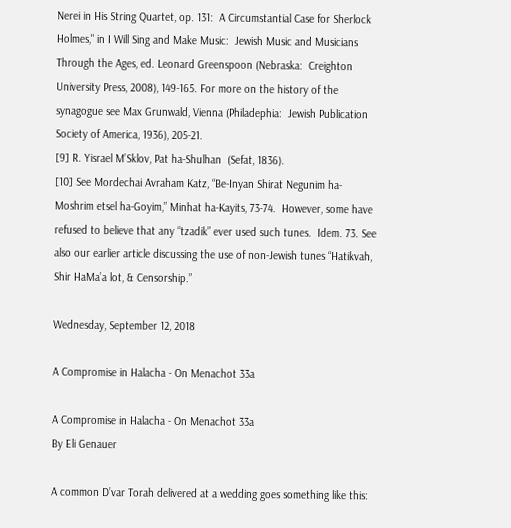Nerei in His String Quartet, op. 131:  A Circumstantial Case for Sherlock Holmes," in I Will Sing and Make Music:  Jewish Music and Musicians Through the Ages, ed. Leonard Greenspoon (Nebraska:  Creighton University Press, 2008), 149-165. For more on the history of the synagogue see Max Grunwald, Vienna (Philadephia:  Jewish Publication Society of America, 1936), 205-21.
[9] R. Yisrael M’Sklov, Pat ha-Shulhan  (Sefat, 1836).
[10] See Mordechai Avraham Katz, “Be-Inyan Shirat Negunim ha-Moshrim etsel ha-Goyim,” Minhat ha-Kayits, 73-74.  However, some have refused to believe that any “tzadik” ever used such tunes.  Idem. 73. See also our earlier article discussing the use of non-Jewish tunes “Hatikvah, Shir HaMa’a lot, & Censorship.”

Wednesday, September 12, 2018

A Compromise in Halacha - On Menachot 33a

A Compromise in Halacha - On Menachot 33a
By Eli Genauer

A common D’var Torah delivered at a wedding goes something like this: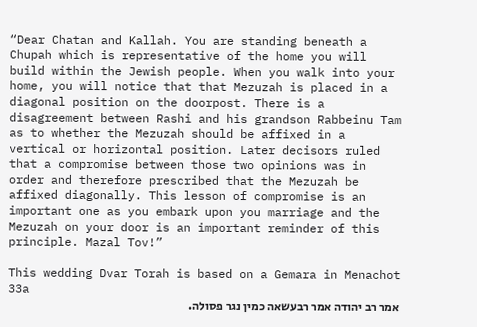“Dear Chatan and Kallah. You are standing beneath a Chupah which is representative of the home you will build within the Jewish people. When you walk into your home, you will notice that that Mezuzah is placed in a diagonal position on the doorpost. There is a disagreement between Rashi and his grandson Rabbeinu Tam as to whether the Mezuzah should be affixed in a vertical or horizontal position. Later decisors ruled that a compromise between those two opinions was in order and therefore prescribed that the Mezuzah be affixed diagonally. This lesson of compromise is an important one as you embark upon you marriage and the Mezuzah on your door is an important reminder of this principle. Mazal Tov!”

This wedding Dvar Torah is based on a Gemara in Menachot 33a
אמר רב יהודה אמר רבעשאה כמין נגר פסולה.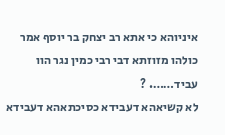איניוהא כי אתא רב יצחק בר יוסף אמר כולהו מזוזתא דבי רבי כמין נגר הוו עביד……. ?
לא קשיאהא דעבידא כסיכתאהא דעבידא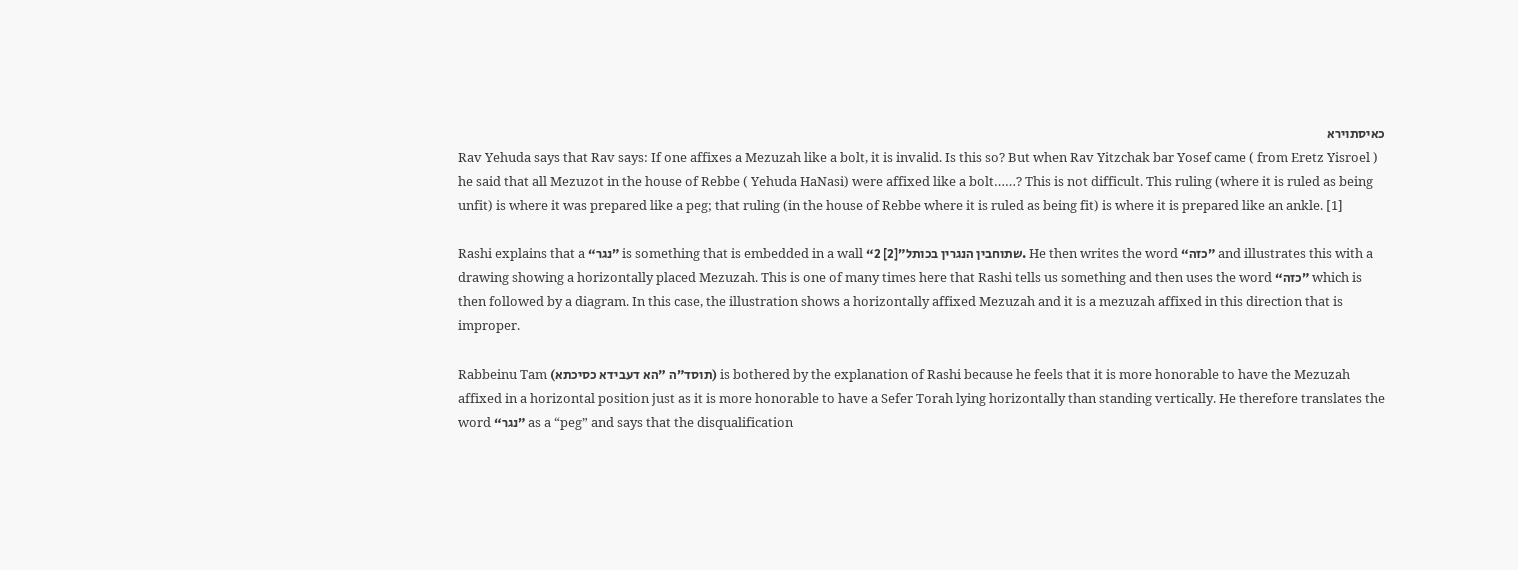כאיסתוירא
Rav Yehuda says that Rav says: If one affixes a Mezuzah like a bolt, it is invalid. Is this so? But when Rav Yitzchak bar Yosef came ( from Eretz Yisroel ) he said that all Mezuzot in the house of Rebbe ( Yehuda HaNasi) were affixed like a bolt……? This is not difficult. This ruling (where it is ruled as being unfit) is where it was prepared like a peg; that ruling (in the house of Rebbe where it is ruled as being fit) is where it is prepared like an ankle. [1]

Rashi explains that a “נגר” is something that is embedded in a wall “שתוחבין הנגרין בכותל”[2] 2. He then writes the word “כזה” and illustrates this with a drawing showing a horizontally placed Mezuzah. This is one of many times here that Rashi tells us something and then uses the word “כזה” which is then followed by a diagram. In this case, the illustration shows a horizontally affixed Mezuzah and it is a mezuzah affixed in this direction that is improper.

Rabbeinu Tam (תוסד״ה "הא דעבידא כסיכתא) is bothered by the explanation of Rashi because he feels that it is more honorable to have the Mezuzah affixed in a horizontal position just as it is more honorable to have a Sefer Torah lying horizontally than standing vertically. He therefore translates the word “נגר” as a “peg” and says that the disqualification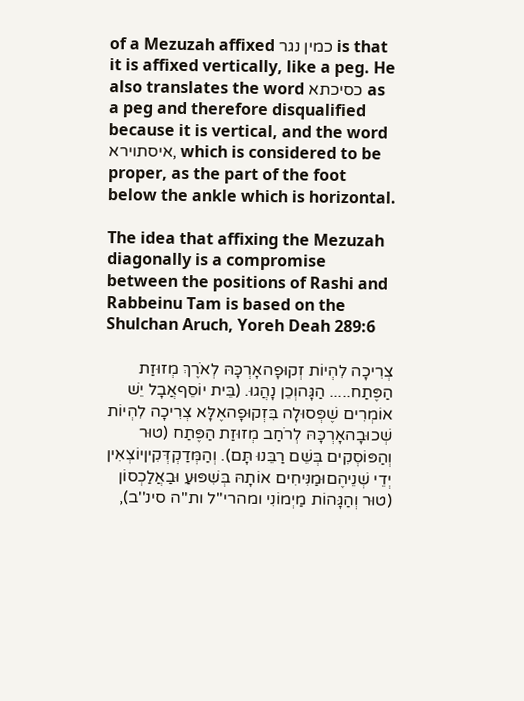of a Mezuzah affixed כמין נגר is that it is affixed vertically, like a peg. He also translates the word כסיכתא as a peg and therefore disqualified because it is vertical, and the word איסתוירא, which is considered to be proper, as the part of the foot below the ankle which is horizontal.

The idea that affixing the Mezuzah diagonally is a compromise between the positions of Rashi and Rabbeinu Tam is based on the Shulchan Aruch, Yoreh Deah 289:6

צְרִיכָה לִהְיוֹת זְקוּפָהאָרְכָּהּ לְאֹרֶךְ מְזוּזַת הַפֶּתַח..... הַגָּהוְכֵן נָהֲגוּ. (בֵּית יוֹסֵףאֲבָל יֵשׁ אוֹמְרִים שֶׁפְּסוּלָה בִּזְקוּפָהאֶלָּא צְרִיכָה לִהְיוֹת שְׁכוּבָהאָרְכָּהּ לְרֹחַב מְזוּזַת הַפֶּתַח (טוּר וְהַפּוֹסְקִים בְּשֵׁם רַבֵּנוּ תָּם). וְהַמְּדַקְדְּקִיןיוֹצְאִין יְדֵי שְׁנֵיהֶםוּמַנִּיחִים אוֹתָהּ בְּשִׁפּוּעַ וּבַאֲלַכְסוֹן (טוּר וְהַגָּהוֹת מַיְמוֹנִי ומהרי''ל ות''ה סינ''ב),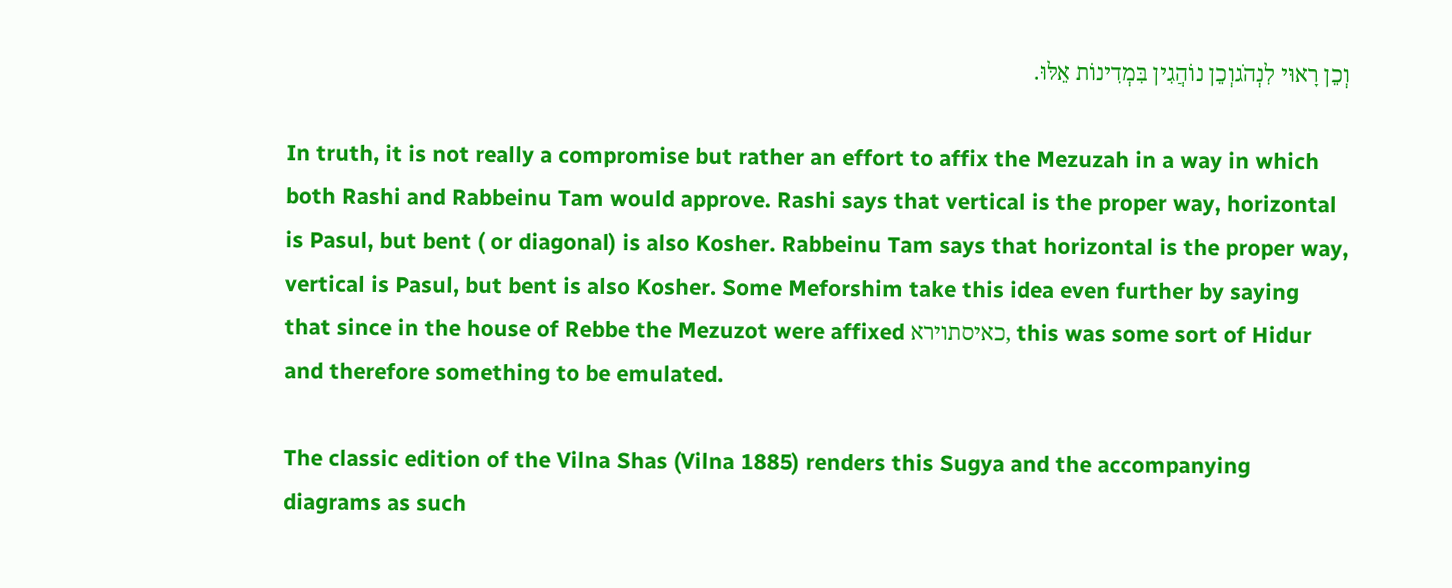וְכֵן רָאוּי לִנְהֹגוְכֵן נוֹהֲגִין בִּמְדִינוֹת אֵלּוּ.

In truth, it is not really a compromise but rather an effort to affix the Mezuzah in a way in which both Rashi and Rabbeinu Tam would approve. Rashi says that vertical is the proper way, horizontal is Pasul, but bent ( or diagonal) is also Kosher. Rabbeinu Tam says that horizontal is the proper way, vertical is Pasul, but bent is also Kosher. Some Meforshim take this idea even further by saying that since in the house of Rebbe the Mezuzot were affixed כאיסתוירא, this was some sort of Hidur and therefore something to be emulated.

The classic edition of the Vilna Shas (Vilna 1885) renders this Sugya and the accompanying diagrams as such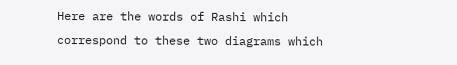Here are the words of Rashi which correspond to these two diagrams which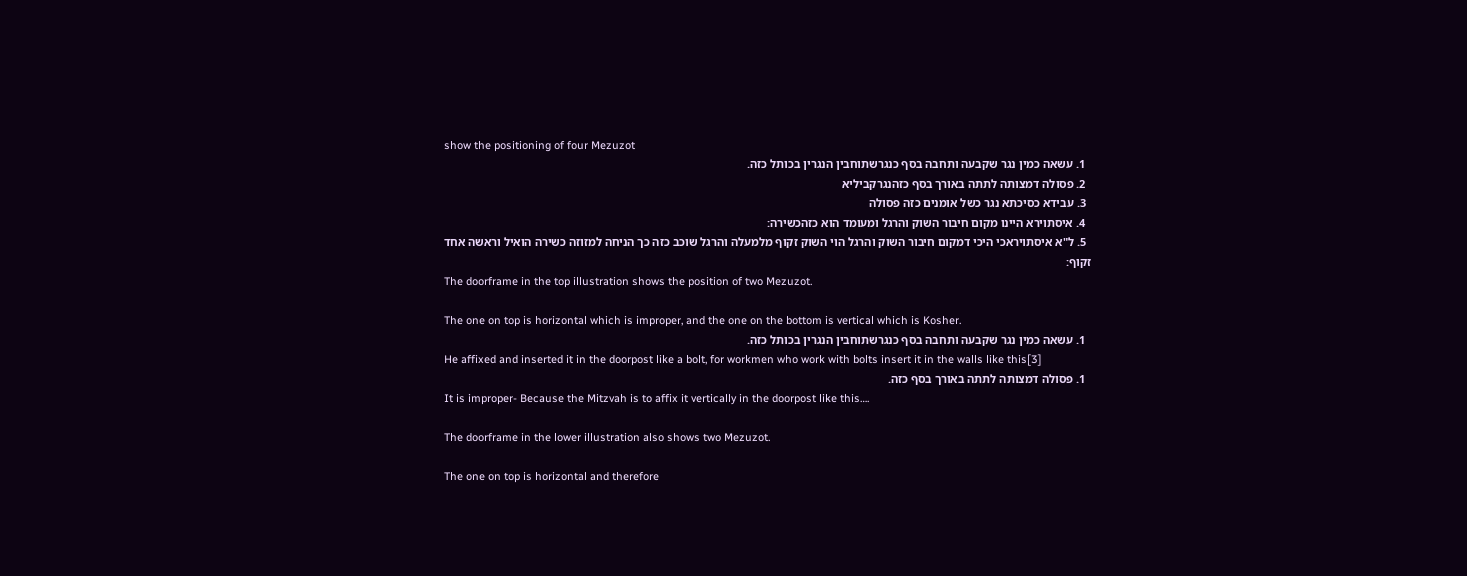show the positioning of four Mezuzot
  1. עשאה כמין נגר שקבעה ותחבה בסף כנגרשתוחבין הנגרין בכותל כזה.
  2. פסולה דמצותה לתתה באורך בסף כזהנגרקביליא
  3. עבידא כסיכתא נגר כשל אומנים כזה פסולה
  4. איסתוירא היינו מקום חיבור השוק והרגל ומעומד הוא כזהכשירה:
  5. ל"א איסתויראכי היכי דמקום חיבור השוק והרגל הוי השוק זקוף מלמעלה והרגל שוכב כזה כך הניחה למזוזה כשירה הואיל וראשה אחד זקוף:
The doorframe in the top illustration shows the position of two Mezuzot.

The one on top is horizontal which is improper, and the one on the bottom is vertical which is Kosher.
  1. עשאה כמין נגר שקבעה ותחבה בסף כנגרשתוחבין הנגרין בכותל כזה.
He affixed and inserted it in the doorpost like a bolt, for workmen who work with bolts insert it in the walls like this[3]
  1. פסולה דמצותה לתתה באורך בסף כזה.
It is improper- Because the Mitzvah is to affix it vertically in the doorpost like this….

The doorframe in the lower illustration also shows two Mezuzot.

The one on top is horizontal and therefore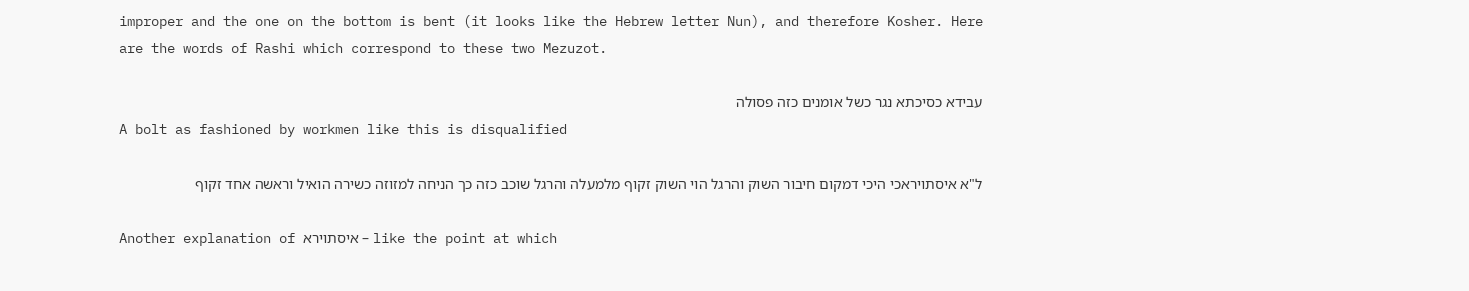improper and the one on the bottom is bent (it looks like the Hebrew letter Nun), and therefore Kosher. Here are the words of Rashi which correspond to these two Mezuzot.

עבידא כסיכתא נגר כשל אומנים כזה פסולה
A bolt as fashioned by workmen like this is disqualified

ל"א איסתויראכי היכי דמקום חיבור השוק והרגל הוי השוק זקוף מלמעלה והרגל שוכב כזה כך הניחה למזוזה כשירה הואיל וראשה אחד זקוף

Another explanation of איסתוירא – like the point at which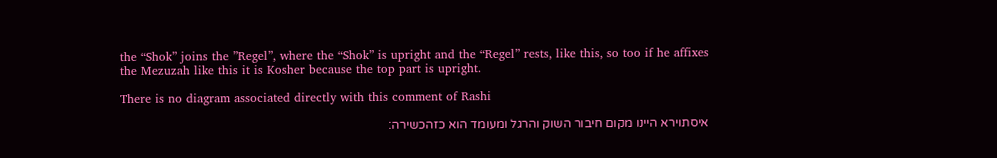the “Shok” joins the ”Regel”, where the “Shok” is upright and the “Regel” rests, like this, so too if he affixes the Mezuzah like this it is Kosher because the top part is upright.

There is no diagram associated directly with this comment of Rashi

איסתוירא היינו מקום חיבור השוק והרגל ומעומד הוא כזהכשירה: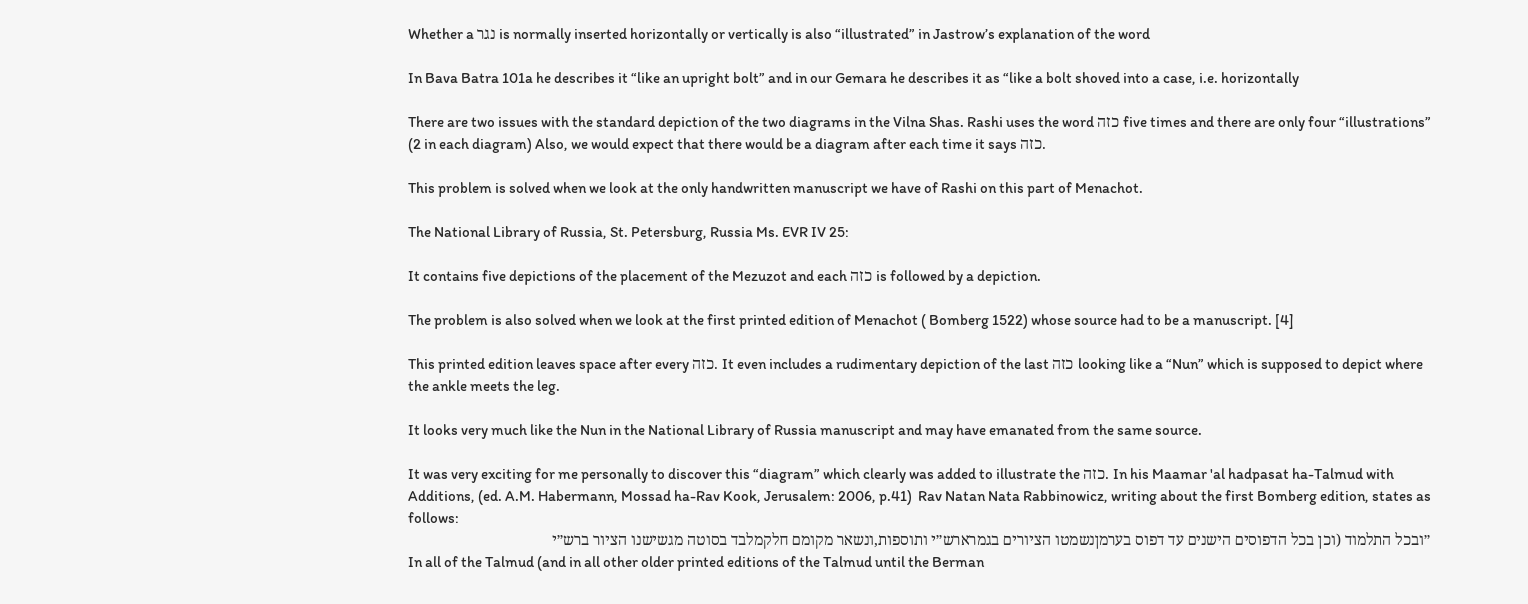Whether a נגר is normally inserted horizontally or vertically is also “illustrated” in Jastrow’s explanation of the word

In Bava Batra 101a he describes it “like an upright bolt” and in our Gemara he describes it as “like a bolt shoved into a case, i.e. horizontally

There are two issues with the standard depiction of the two diagrams in the Vilna Shas. Rashi uses the word כזה five times and there are only four “illustrations” (2 in each diagram) Also, we would expect that there would be a diagram after each time it says כזה.

This problem is solved when we look at the only handwritten manuscript we have of Rashi on this part of Menachot.

The National Library of Russia, St. Petersburg, Russia Ms. EVR IV 25:

It contains five depictions of the placement of the Mezuzot and each כזה is followed by a depiction.

The problem is also solved when we look at the first printed edition of Menachot ( Bomberg 1522) whose source had to be a manuscript. [4]

This printed edition leaves space after every כזה. It even includes a rudimentary depiction of the last כזה looking like a “Nun” which is supposed to depict where the ankle meets the leg.

It looks very much like the Nun in the National Library of Russia manuscript and may have emanated from the same source.

It was very exciting for me personally to discover this “diagram” which clearly was added to illustrate the כזה. In his Maamar 'al hadpasat ha-Talmud with Additions, (ed. A.M. Habermann, Mossad ha-Rav Kook, Jerusalem: 2006, p.41)  Rav Natan Nata Rabbinowicz, writing about the first Bomberg edition, states as follows:
״ובכל התלמוד (וכן בכל הדפוסים הישנים עד דפוס בערמןנשמטו הציורים בגמרארש״י ותוספות,ונשאר מקומם חלקמלבד בסוטה מגשישנו הציור ברש״י
In all of the Talmud (and in all other older printed editions of the Talmud until the Berman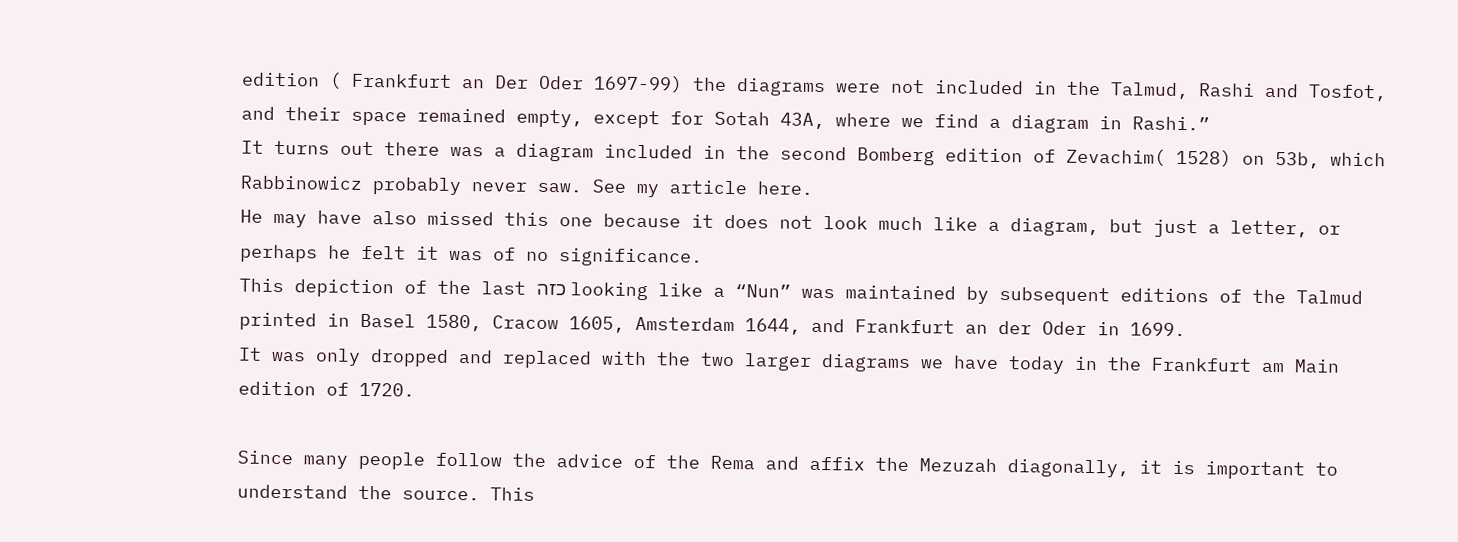edition ( Frankfurt an Der Oder 1697-99) the diagrams were not included in the Talmud, Rashi and Tosfot, and their space remained empty, except for Sotah 43A, where we find a diagram in Rashi.”
It turns out there was a diagram included in the second Bomberg edition of Zevachim( 1528) on 53b, which Rabbinowicz probably never saw. See my article here.
He may have also missed this one because it does not look much like a diagram, but just a letter, or perhaps he felt it was of no significance.
This depiction of the last כזה looking like a “Nun” was maintained by subsequent editions of the Talmud printed in Basel 1580, Cracow 1605, Amsterdam 1644, and Frankfurt an der Oder in 1699.
It was only dropped and replaced with the two larger diagrams we have today in the Frankfurt am Main edition of 1720.

Since many people follow the advice of the Rema and affix the Mezuzah diagonally, it is important to understand the source. This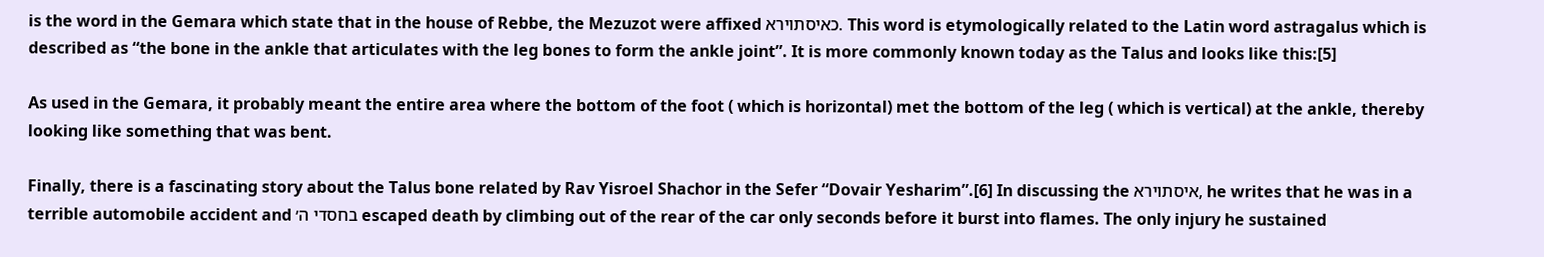is the word in the Gemara which state that in the house of Rebbe, the Mezuzot were affixed כאיסתוירא. This word is etymologically related to the Latin word astragalus which is described as “the bone in the ankle that articulates with the leg bones to form the ankle joint”. It is more commonly known today as the Talus and looks like this:[5]

As used in the Gemara, it probably meant the entire area where the bottom of the foot ( which is horizontal) met the bottom of the leg ( which is vertical) at the ankle, thereby looking like something that was bent.

Finally, there is a fascinating story about the Talus bone related by Rav Yisroel Shachor in the Sefer “Dovair Yesharim”.[6] In discussing the איסתוירא, he writes that he was in a terrible automobile accident and בחסדי ה׳ escaped death by climbing out of the rear of the car only seconds before it burst into flames. The only injury he sustained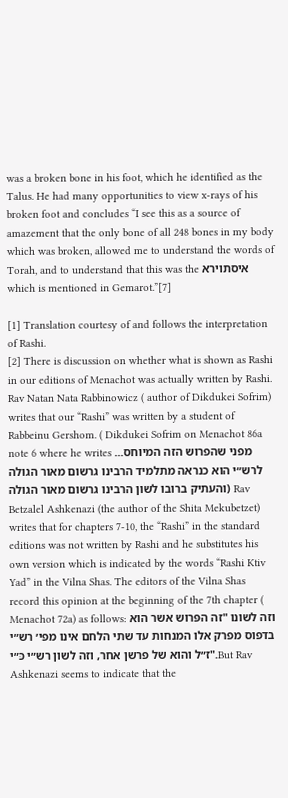was a broken bone in his foot, which he identified as the Talus. He had many opportunities to view x-rays of his broken foot and concludes “I see this as a source of amazement that the only bone of all 248 bones in my body which was broken, allowed me to understand the words of Torah, and to understand that this was the איסתוירא which is mentioned in Gemarot.”[7]

[1] Translation courtesy of and follows the interpretation of Rashi.
[2] There is discussion on whether what is shown as Rashi in our editions of Menachot was actually written by Rashi. Rav Natan Nata Rabbinowicz ( author of Dikdukei Sofrim) writes that our “Rashi” was written by a student of Rabbeinu Gershom. ( Dikdukei Sofrim on Menachot 86a note 6 where he writes ...מפני שהפרוש הזה המיוחס לרש״י הוא כנראה מתלמיד הרבינו גרשום מאור הגולה והעתיק ברובו לשון הרבינו גרשום מאור הגולה) Rav Betzalel Ashkenazi (the author of the Shita Mekubetzet) writes that for chapters 7-10, the “Rashi” in the standard editions was not written by Rashi and he substitutes his own version which is indicated by the words “Rashi Ktiv Yad” in the Vilna Shas. The editors of the Vilna Shas record this opinion at the beginning of the 7th chapter ( Menachot 72a) as follows: וזה לשונו "זה הפּרוש אשר הוא בדפוס מפרק אלו המנחות עד שתי הלחם אינו מפי׳ רש״י ז״ל והוא של פרשן אחר, וזה לשון רש״י כּ״י".But Rav Ashkenazi seems to indicate that the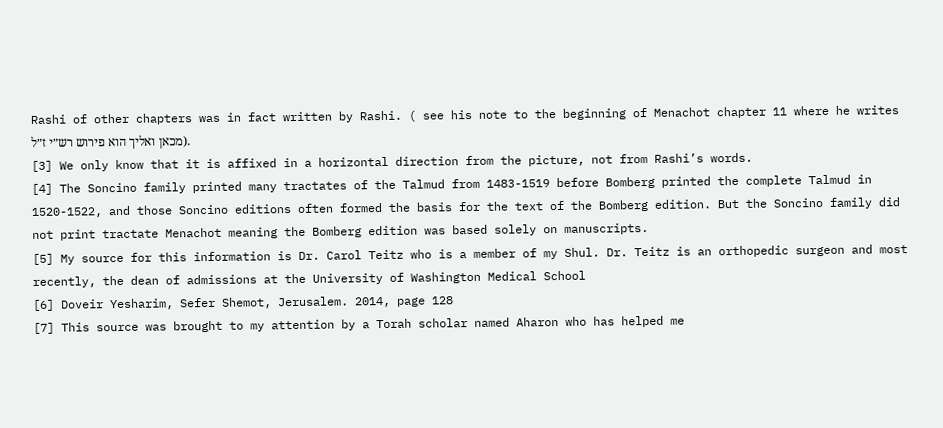Rashi of other chapters was in fact written by Rashi. ( see his note to the beginning of Menachot chapter 11 where he writes מכאן ואליך הוא פירוש רש״י ז״ל).
[3] We only know that it is affixed in a horizontal direction from the picture, not from Rashi’s words.
[4] The Soncino family printed many tractates of the Talmud from 1483-1519 before Bomberg printed the complete Talmud in 1520-1522, and those Soncino editions often formed the basis for the text of the Bomberg edition. But the Soncino family did not print tractate Menachot meaning the Bomberg edition was based solely on manuscripts.
[5] My source for this information is Dr. Carol Teitz who is a member of my Shul. Dr. Teitz is an orthopedic surgeon and most recently, the dean of admissions at the University of Washington Medical School
[6] Doveir Yesharim, Sefer Shemot, Jerusalem. 2014, page 128
[7] This source was brought to my attention by a Torah scholar named Aharon who has helped me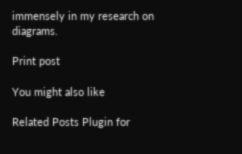immensely in my research on diagrams.

Print post

You might also like

Related Posts Plugin for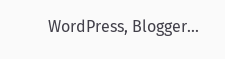WordPress, Blogger...